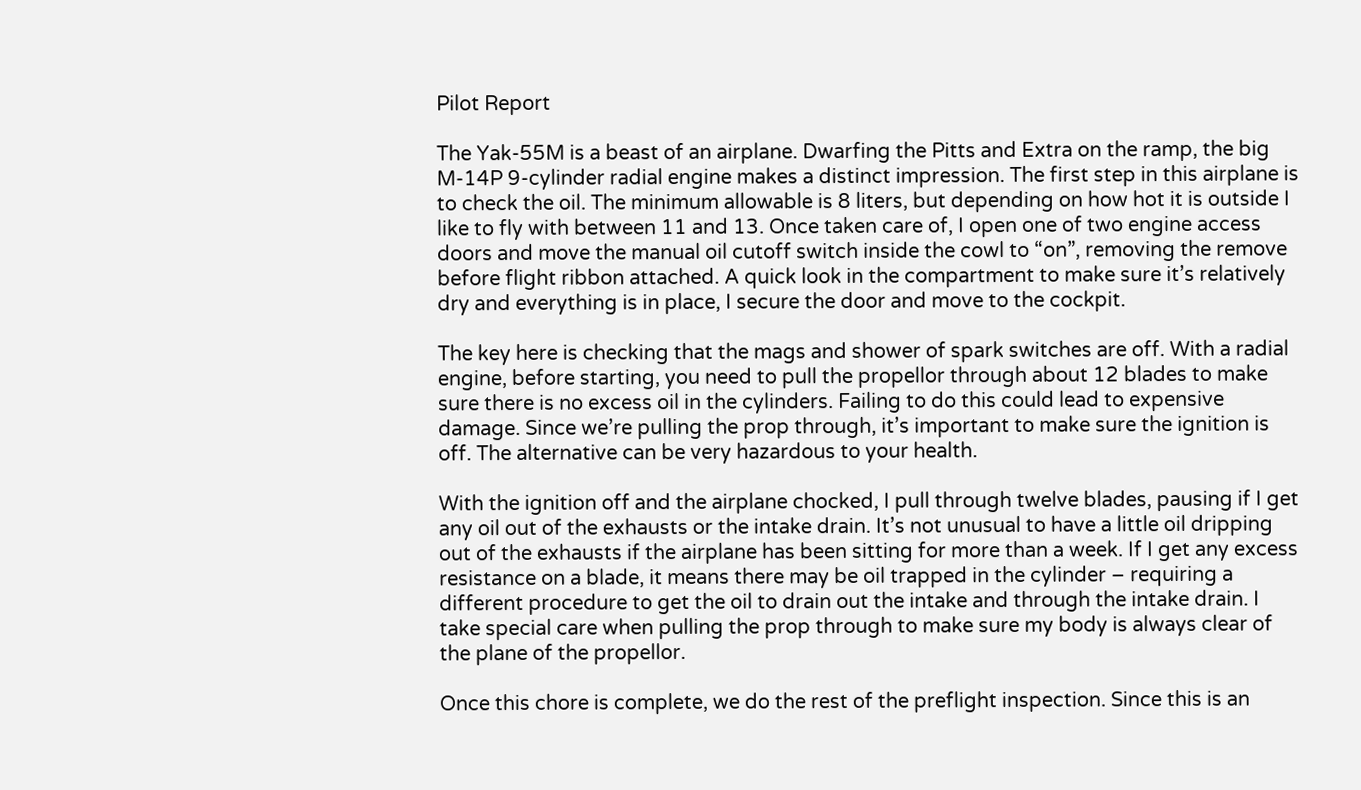Pilot Report

The Yak-55M is a beast of an airplane. Dwarfing the Pitts and Extra on the ramp, the big M-14P 9-cylinder radial engine makes a distinct impression. The first step in this airplane is to check the oil. The minimum allowable is 8 liters, but depending on how hot it is outside I like to fly with between 11 and 13. Once taken care of, I open one of two engine access doors and move the manual oil cutoff switch inside the cowl to “on”, removing the remove before flight ribbon attached. A quick look in the compartment to make sure it’s relatively dry and everything is in place, I secure the door and move to the cockpit.

The key here is checking that the mags and shower of spark switches are off. With a radial engine, before starting, you need to pull the propellor through about 12 blades to make sure there is no excess oil in the cylinders. Failing to do this could lead to expensive damage. Since we’re pulling the prop through, it’s important to make sure the ignition is off. The alternative can be very hazardous to your health.

With the ignition off and the airplane chocked, I pull through twelve blades, pausing if I get any oil out of the exhausts or the intake drain. It’s not unusual to have a little oil dripping out of the exhausts if the airplane has been sitting for more than a week. If I get any excess resistance on a blade, it means there may be oil trapped in the cylinder – requiring a different procedure to get the oil to drain out the intake and through the intake drain. I take special care when pulling the prop through to make sure my body is always clear of the plane of the propellor.

Once this chore is complete, we do the rest of the preflight inspection. Since this is an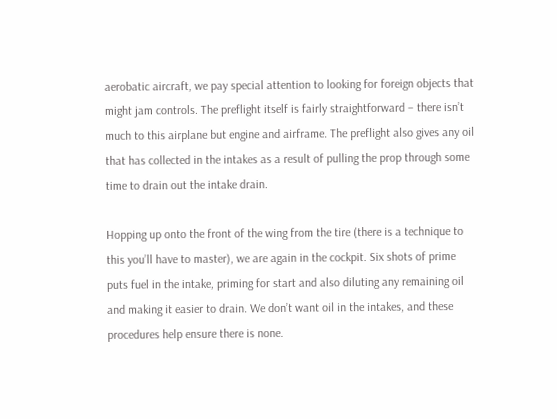aerobatic aircraft, we pay special attention to looking for foreign objects that might jam controls. The preflight itself is fairly straightforward – there isn’t much to this airplane but engine and airframe. The preflight also gives any oil that has collected in the intakes as a result of pulling the prop through some time to drain out the intake drain.

Hopping up onto the front of the wing from the tire (there is a technique to this you’ll have to master), we are again in the cockpit. Six shots of prime puts fuel in the intake, priming for start and also diluting any remaining oil and making it easier to drain. We don’t want oil in the intakes, and these procedures help ensure there is none.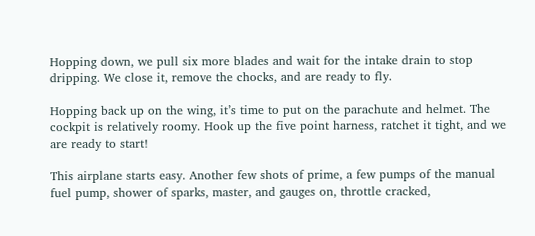Hopping down, we pull six more blades and wait for the intake drain to stop dripping. We close it, remove the chocks, and are ready to fly.

Hopping back up on the wing, it’s time to put on the parachute and helmet. The cockpit is relatively roomy. Hook up the five point harness, ratchet it tight, and we are ready to start!

This airplane starts easy. Another few shots of prime, a few pumps of the manual fuel pump, shower of sparks, master, and gauges on, throttle cracked,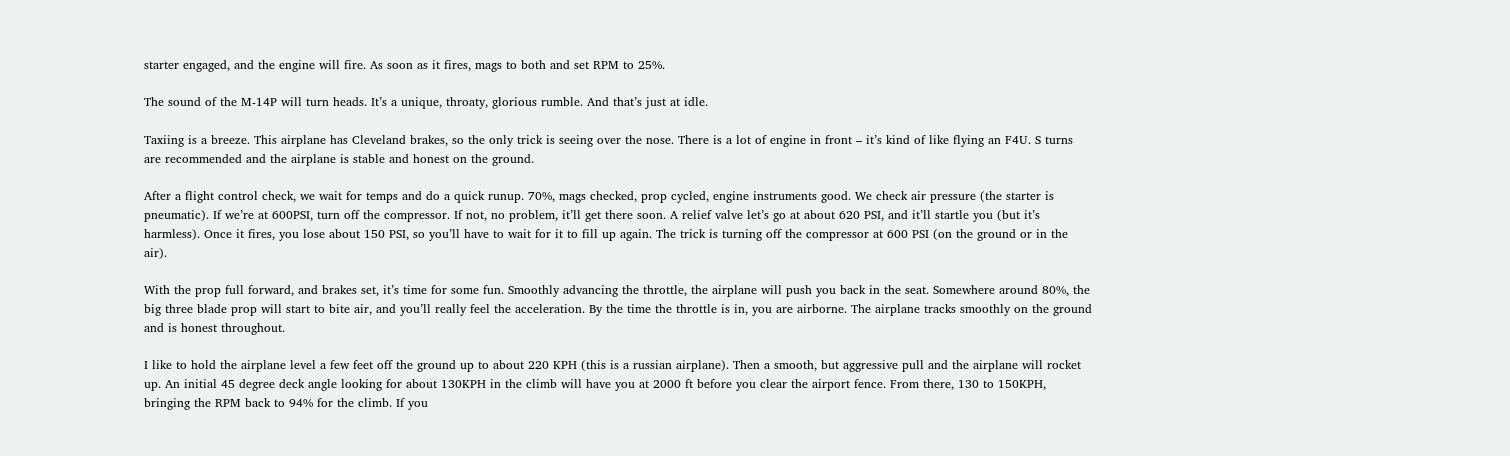starter engaged, and the engine will fire. As soon as it fires, mags to both and set RPM to 25%.

The sound of the M-14P will turn heads. It’s a unique, throaty, glorious rumble. And that’s just at idle.

Taxiing is a breeze. This airplane has Cleveland brakes, so the only trick is seeing over the nose. There is a lot of engine in front – it’s kind of like flying an F4U. S turns are recommended and the airplane is stable and honest on the ground.

After a flight control check, we wait for temps and do a quick runup. 70%, mags checked, prop cycled, engine instruments good. We check air pressure (the starter is pneumatic). If we’re at 600PSI, turn off the compressor. If not, no problem, it’ll get there soon. A relief valve let’s go at about 620 PSI, and it’ll startle you (but it’s harmless). Once it fires, you lose about 150 PSI, so you’ll have to wait for it to fill up again. The trick is turning off the compressor at 600 PSI (on the ground or in the air).

With the prop full forward, and brakes set, it’s time for some fun. Smoothly advancing the throttle, the airplane will push you back in the seat. Somewhere around 80%, the big three blade prop will start to bite air, and you’ll really feel the acceleration. By the time the throttle is in, you are airborne. The airplane tracks smoothly on the ground and is honest throughout.

I like to hold the airplane level a few feet off the ground up to about 220 KPH (this is a russian airplane). Then a smooth, but aggressive pull and the airplane will rocket up. An initial 45 degree deck angle looking for about 130KPH in the climb will have you at 2000 ft before you clear the airport fence. From there, 130 to 150KPH, bringing the RPM back to 94% for the climb. If you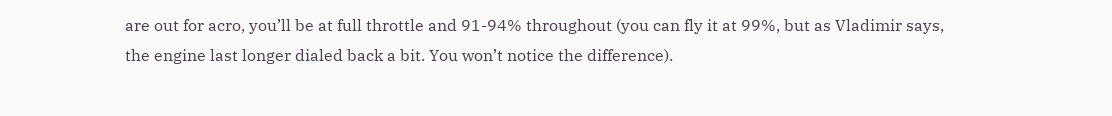are out for acro, you’ll be at full throttle and 91-94% throughout (you can fly it at 99%, but as Vladimir says, the engine last longer dialed back a bit. You won’t notice the difference).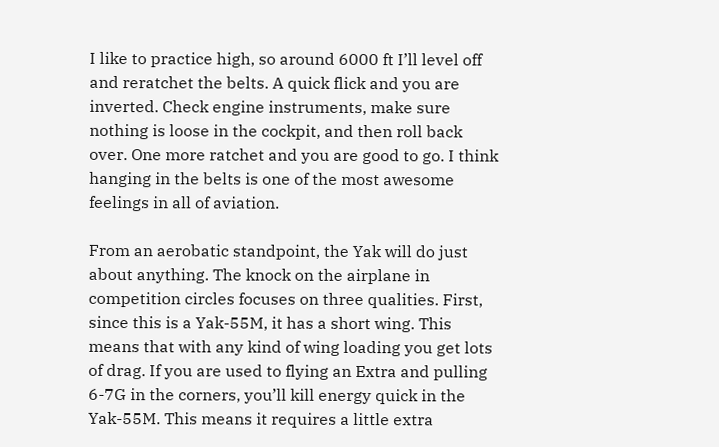I like to practice high, so around 6000 ft I’ll level off and reratchet the belts. A quick flick and you are inverted. Check engine instruments, make sure nothing is loose in the cockpit, and then roll back over. One more ratchet and you are good to go. I think hanging in the belts is one of the most awesome feelings in all of aviation.

From an aerobatic standpoint, the Yak will do just about anything. The knock on the airplane in competition circles focuses on three qualities. First, since this is a Yak-55M, it has a short wing. This means that with any kind of wing loading you get lots of drag. If you are used to flying an Extra and pulling 6-7G in the corners, you’ll kill energy quick in the Yak-55M. This means it requires a little extra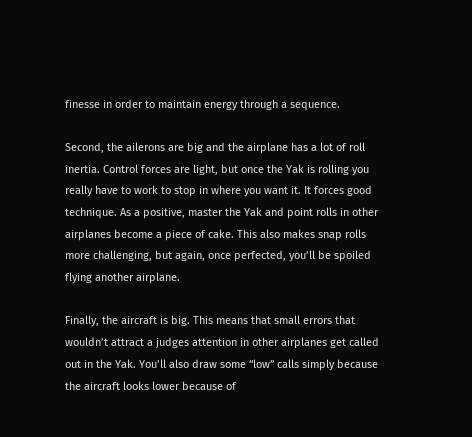finesse in order to maintain energy through a sequence.

Second, the ailerons are big and the airplane has a lot of roll inertia. Control forces are light, but once the Yak is rolling you really have to work to stop in where you want it. It forces good technique. As a positive, master the Yak and point rolls in other airplanes become a piece of cake. This also makes snap rolls more challenging, but again, once perfected, you’ll be spoiled flying another airplane.

Finally, the aircraft is big. This means that small errors that wouldn’t attract a judges attention in other airplanes get called out in the Yak. You’ll also draw some “low” calls simply because the aircraft looks lower because of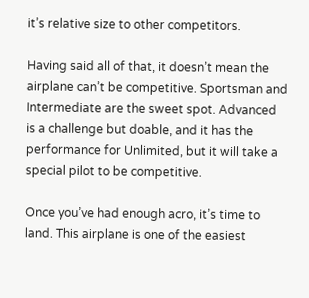it’s relative size to other competitors.

Having said all of that, it doesn’t mean the airplane can’t be competitive. Sportsman and Intermediate are the sweet spot. Advanced is a challenge but doable, and it has the performance for Unlimited, but it will take a special pilot to be competitive.

Once you’ve had enough acro, it’s time to land. This airplane is one of the easiest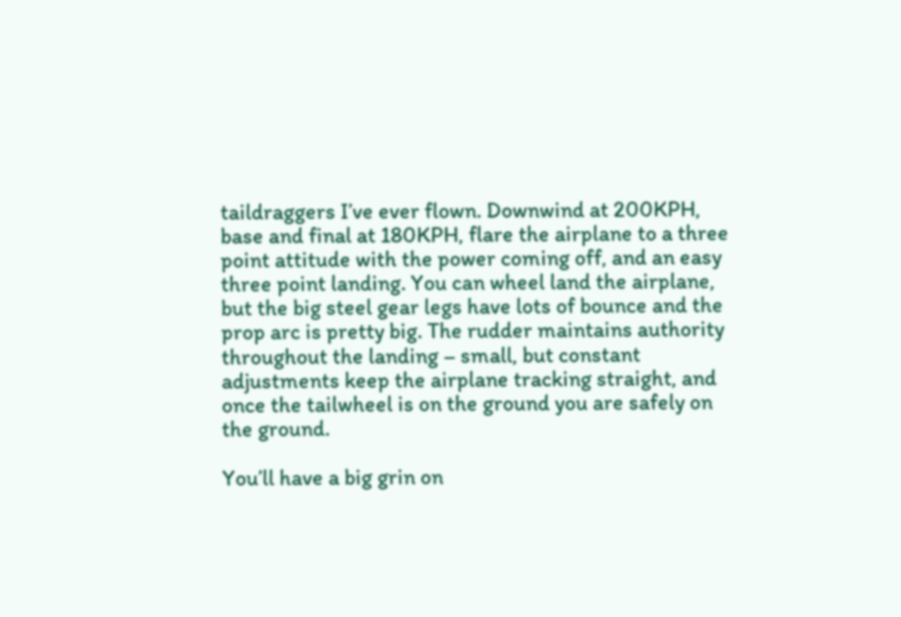taildraggers I’ve ever flown. Downwind at 200KPH, base and final at 180KPH, flare the airplane to a three point attitude with the power coming off, and an easy three point landing. You can wheel land the airplane, but the big steel gear legs have lots of bounce and the prop arc is pretty big. The rudder maintains authority throughout the landing – small, but constant adjustments keep the airplane tracking straight, and once the tailwheel is on the ground you are safely on the ground.

You’ll have a big grin on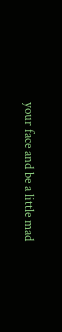your face and be a little mad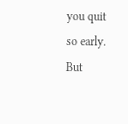you quit so early. But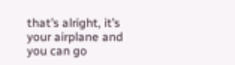that’s alright, it’s your airplane and you can go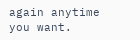again anytime you want.